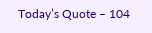Today’s Quote – 104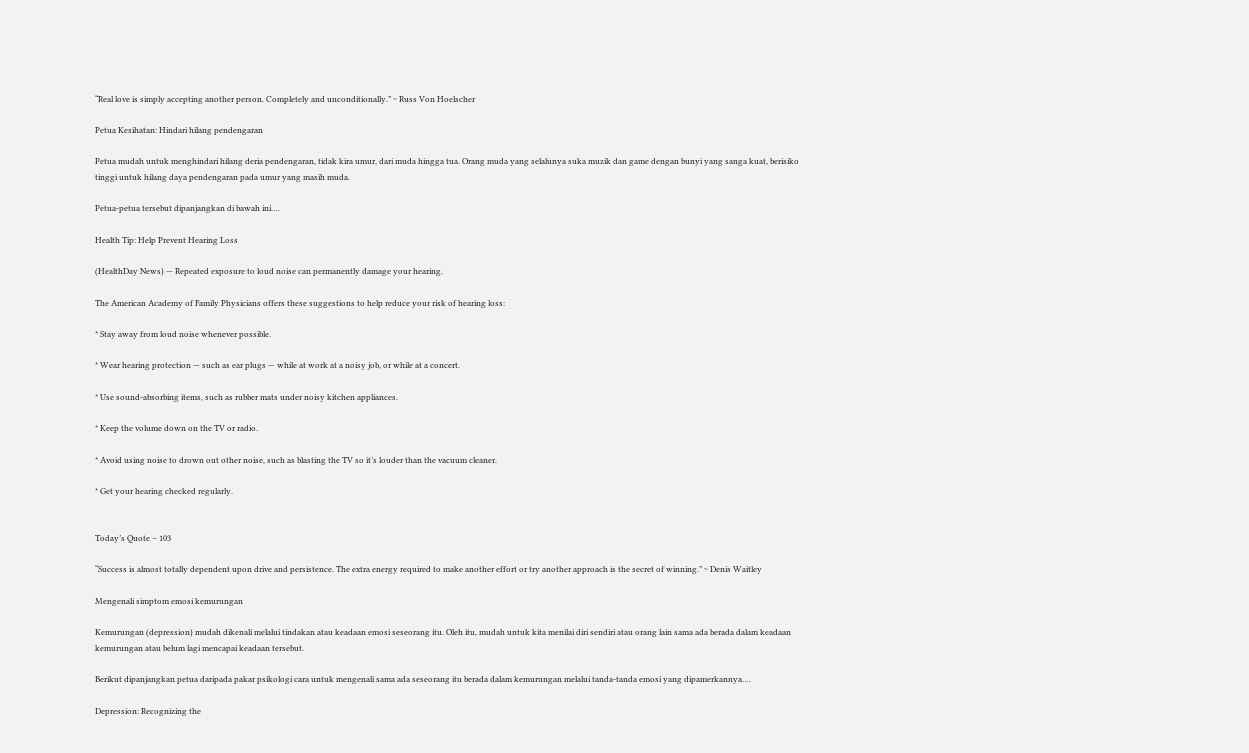“Real love is simply accepting another person. Completely and unconditionally.” ~ Russ Von Hoelscher

Petua Kesihatan: Hindari hilang pendengaran

Petua mudah untuk menghindari hilang deria pendengaran, tidak kira umur, dari muda hingga tua. Orang muda yang selalunya suka muzik dan game dengan bunyi yang sanga kuat, berisiko tinggi untuk hilang daya pendengaran pada umur yang masih muda.

Petua-petua tersebut dipanjangkan di bawah ini….

Health Tip: Help Prevent Hearing Loss

(HealthDay News) — Repeated exposure to loud noise can permanently damage your hearing.

The American Academy of Family Physicians offers these suggestions to help reduce your risk of hearing loss:

* Stay away from loud noise whenever possible.

* Wear hearing protection — such as ear plugs — while at work at a noisy job, or while at a concert.

* Use sound-absorbing items, such as rubber mats under noisy kitchen appliances.

* Keep the volume down on the TV or radio.

* Avoid using noise to drown out other noise, such as blasting the TV so it’s louder than the vacuum cleaner.

* Get your hearing checked regularly.


Today’s Quote – 103

“Success is almost totally dependent upon drive and persistence. The extra energy required to make another effort or try another approach is the secret of winning.” ~ Denis Waitley

Mengenali simptom emosi kemurungan

Kemurungan (depression) mudah dikenali melalui tindakan atau keadaan emosi seseorang itu. Oleh itu, mudah untuk kita menilai diri sendiri atau orang lain sama ada berada dalam keadaan kemurungan atau belum lagi mencapai keadaan tersebut.

Berikut dipanjangkan petua daripada pakar psikologi cara untuk mengenali sama ada seseorang itu berada dalam kemurungan melalui tanda-tanda emosi yang dipamerkannya….

Depression: Recognizing the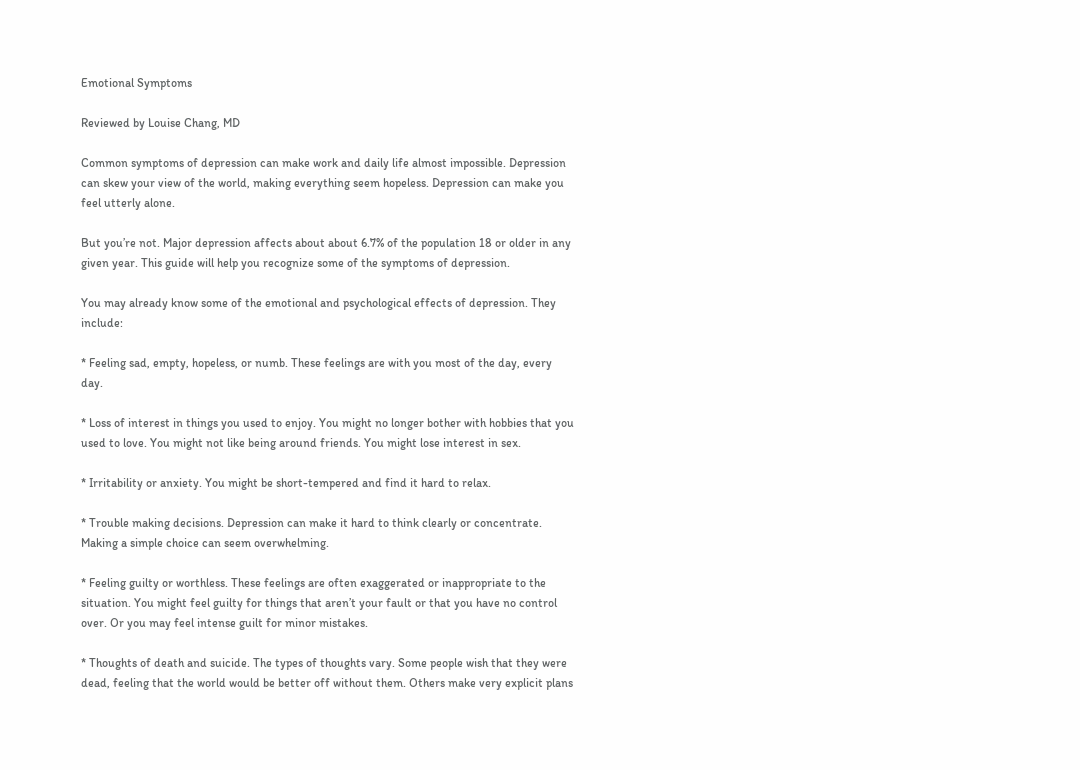Emotional Symptoms

Reviewed by Louise Chang, MD

Common symptoms of depression can make work and daily life almost impossible. Depression can skew your view of the world, making everything seem hopeless. Depression can make you feel utterly alone.

But you’re not. Major depression affects about about 6.7% of the population 18 or older in any given year. This guide will help you recognize some of the symptoms of depression.

You may already know some of the emotional and psychological effects of depression. They include:

* Feeling sad, empty, hopeless, or numb. These feelings are with you most of the day, every day.

* Loss of interest in things you used to enjoy. You might no longer bother with hobbies that you used to love. You might not like being around friends. You might lose interest in sex.

* Irritability or anxiety. You might be short-tempered and find it hard to relax.

* Trouble making decisions. Depression can make it hard to think clearly or concentrate. Making a simple choice can seem overwhelming.

* Feeling guilty or worthless. These feelings are often exaggerated or inappropriate to the situation. You might feel guilty for things that aren’t your fault or that you have no control over. Or you may feel intense guilt for minor mistakes.

* Thoughts of death and suicide. The types of thoughts vary. Some people wish that they were dead, feeling that the world would be better off without them. Others make very explicit plans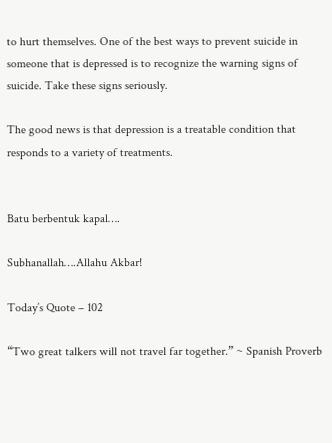to hurt themselves. One of the best ways to prevent suicide in someone that is depressed is to recognize the warning signs of suicide. Take these signs seriously.

The good news is that depression is a treatable condition that responds to a variety of treatments.


Batu berbentuk kapal….

Subhanallah….Allahu Akbar!

Today’s Quote – 102

“Two great talkers will not travel far together.” ~ Spanish Proverb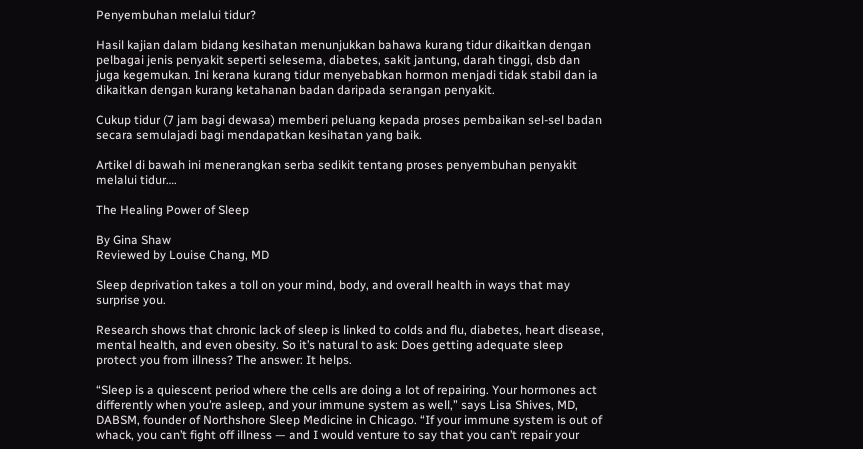Penyembuhan melalui tidur?

Hasil kajian dalam bidang kesihatan menunjukkan bahawa kurang tidur dikaitkan dengan pelbagai jenis penyakit seperti selesema, diabetes, sakit jantung, darah tinggi, dsb dan juga kegemukan. Ini kerana kurang tidur menyebabkan hormon menjadi tidak stabil dan ia dikaitkan dengan kurang ketahanan badan daripada serangan penyakit.

Cukup tidur (7 jam bagi dewasa) memberi peluang kepada proses pembaikan sel-sel badan secara semulajadi bagi mendapatkan kesihatan yang baik.

Artikel di bawah ini menerangkan serba sedikit tentang proses penyembuhan penyakit melalui tidur….

The Healing Power of Sleep

By Gina Shaw
Reviewed by Louise Chang, MD

Sleep deprivation takes a toll on your mind, body, and overall health in ways that may surprise you.

Research shows that chronic lack of sleep is linked to colds and flu, diabetes, heart disease, mental health, and even obesity. So it’s natural to ask: Does getting adequate sleep protect you from illness? The answer: It helps.

“Sleep is a quiescent period where the cells are doing a lot of repairing. Your hormones act differently when you’re asleep, and your immune system as well,” says Lisa Shives, MD, DABSM, founder of Northshore Sleep Medicine in Chicago. “If your immune system is out of whack, you can’t fight off illness — and I would venture to say that you can’t repair your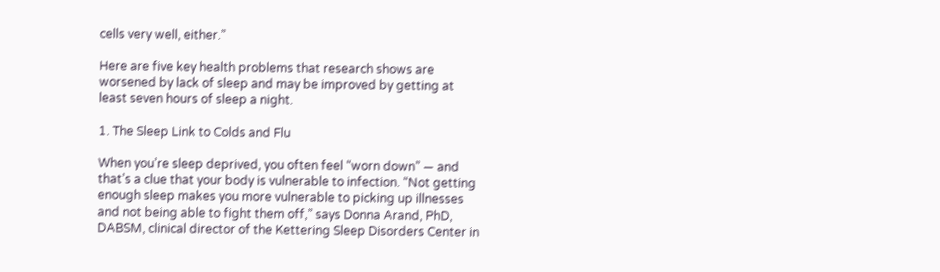cells very well, either.”

Here are five key health problems that research shows are worsened by lack of sleep and may be improved by getting at least seven hours of sleep a night.

1. The Sleep Link to Colds and Flu

When you’re sleep deprived, you often feel “worn down” — and that’s a clue that your body is vulnerable to infection. “Not getting enough sleep makes you more vulnerable to picking up illnesses and not being able to fight them off,” says Donna Arand, PhD, DABSM, clinical director of the Kettering Sleep Disorders Center in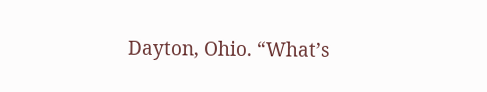Dayton, Ohio. “What’s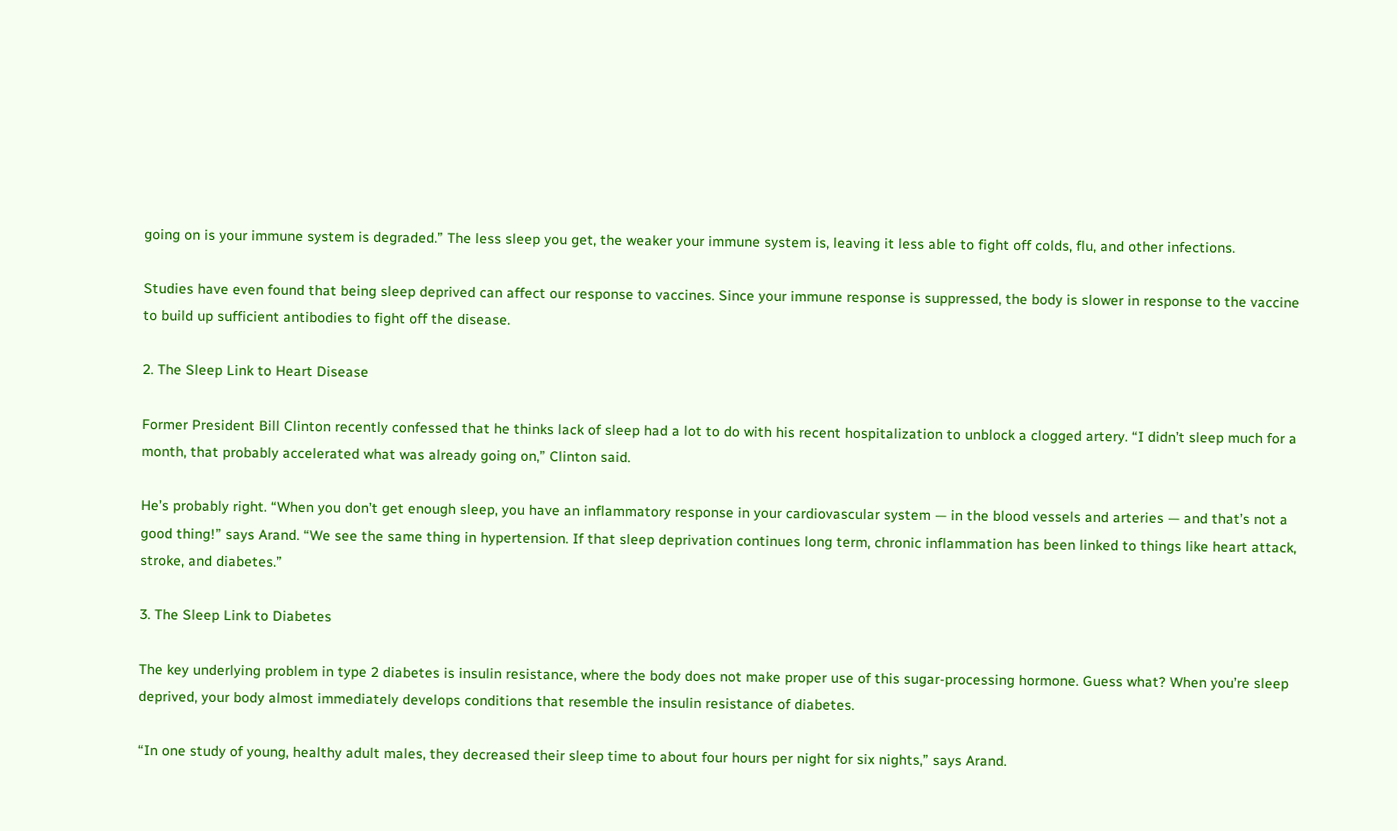going on is your immune system is degraded.” The less sleep you get, the weaker your immune system is, leaving it less able to fight off colds, flu, and other infections.

Studies have even found that being sleep deprived can affect our response to vaccines. Since your immune response is suppressed, the body is slower in response to the vaccine to build up sufficient antibodies to fight off the disease.

2. The Sleep Link to Heart Disease

Former President Bill Clinton recently confessed that he thinks lack of sleep had a lot to do with his recent hospitalization to unblock a clogged artery. “I didn’t sleep much for a month, that probably accelerated what was already going on,” Clinton said.

He’s probably right. “When you don’t get enough sleep, you have an inflammatory response in your cardiovascular system — in the blood vessels and arteries — and that’s not a good thing!” says Arand. “We see the same thing in hypertension. If that sleep deprivation continues long term, chronic inflammation has been linked to things like heart attack, stroke, and diabetes.”

3. The Sleep Link to Diabetes

The key underlying problem in type 2 diabetes is insulin resistance, where the body does not make proper use of this sugar-processing hormone. Guess what? When you’re sleep deprived, your body almost immediately develops conditions that resemble the insulin resistance of diabetes.

“In one study of young, healthy adult males, they decreased their sleep time to about four hours per night for six nights,” says Arand.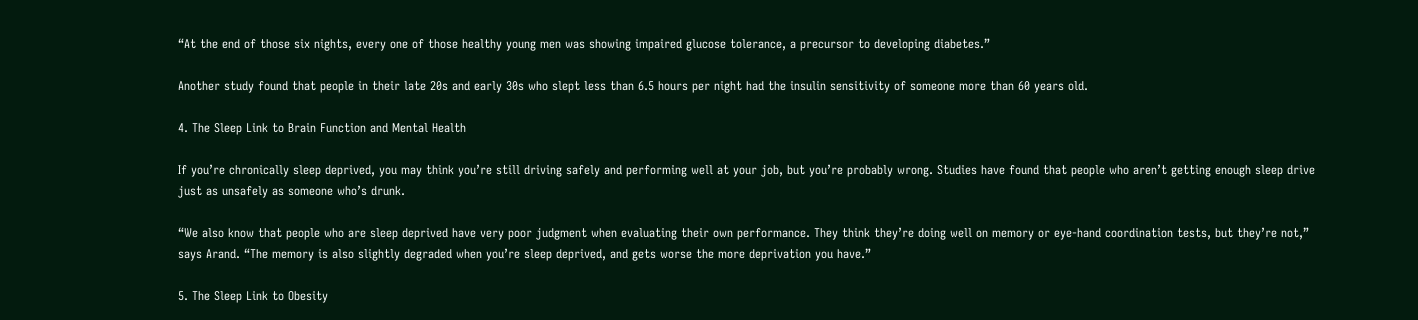“At the end of those six nights, every one of those healthy young men was showing impaired glucose tolerance, a precursor to developing diabetes.”

Another study found that people in their late 20s and early 30s who slept less than 6.5 hours per night had the insulin sensitivity of someone more than 60 years old.

4. The Sleep Link to Brain Function and Mental Health

If you’re chronically sleep deprived, you may think you’re still driving safely and performing well at your job, but you’re probably wrong. Studies have found that people who aren’t getting enough sleep drive just as unsafely as someone who’s drunk.

“We also know that people who are sleep deprived have very poor judgment when evaluating their own performance. They think they’re doing well on memory or eye-hand coordination tests, but they’re not,” says Arand. “The memory is also slightly degraded when you’re sleep deprived, and gets worse the more deprivation you have.”

5. The Sleep Link to Obesity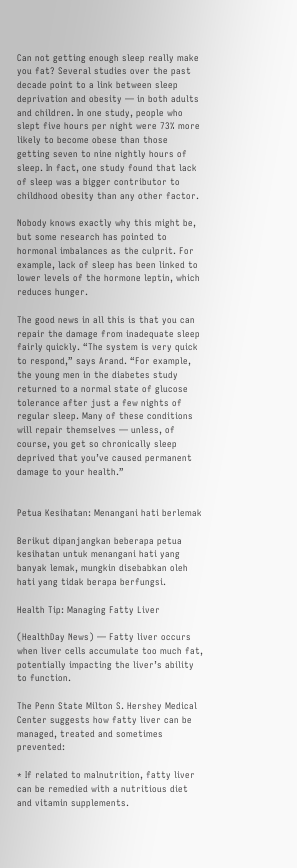Can not getting enough sleep really make you fat? Several studies over the past decade point to a link between sleep deprivation and obesity — in both adults and children. In one study, people who slept five hours per night were 73% more likely to become obese than those getting seven to nine nightly hours of sleep. In fact, one study found that lack of sleep was a bigger contributor to childhood obesity than any other factor.

Nobody knows exactly why this might be, but some research has pointed to hormonal imbalances as the culprit. For example, lack of sleep has been linked to lower levels of the hormone leptin, which reduces hunger.

The good news in all this is that you can repair the damage from inadequate sleep fairly quickly. “The system is very quick to respond,” says Arand. “For example, the young men in the diabetes study returned to a normal state of glucose tolerance after just a few nights of regular sleep. Many of these conditions will repair themselves — unless, of course, you get so chronically sleep deprived that you’ve caused permanent damage to your health.”


Petua Kesihatan: Menangani hati berlemak

Berikut dipanjangkan beberapa petua kesihatan untuk menangani hati yang banyak lemak, mungkin disebabkan oleh hati yang tidak berapa berfungsi.

Health Tip: Managing Fatty Liver

(HealthDay News) — Fatty liver occurs when liver cells accumulate too much fat, potentially impacting the liver’s ability to function.

The Penn State Milton S. Hershey Medical Center suggests how fatty liver can be managed, treated and sometimes prevented:

* If related to malnutrition, fatty liver can be remedied with a nutritious diet and vitamin supplements.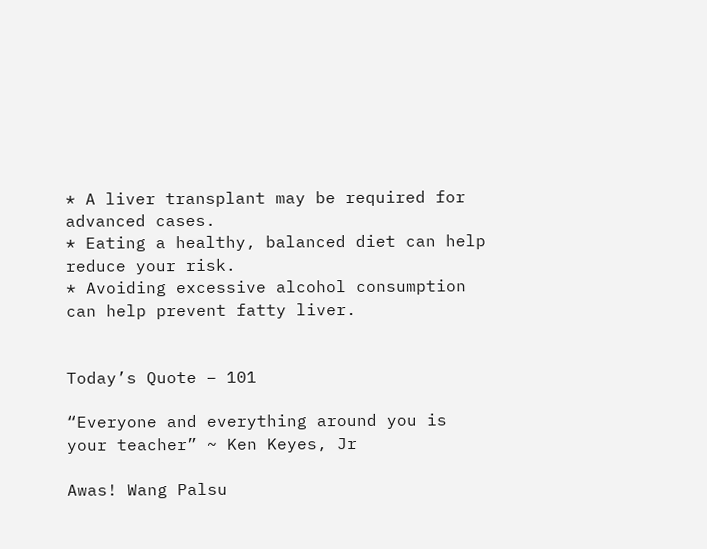* A liver transplant may be required for advanced cases.
* Eating a healthy, balanced diet can help reduce your risk.
* Avoiding excessive alcohol consumption can help prevent fatty liver.


Today’s Quote – 101

“Everyone and everything around you is your teacher” ~ Ken Keyes, Jr

Awas! Wang Palsu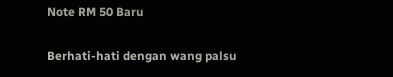Note RM 50 Baru

Berhati-hati dengan wang palsu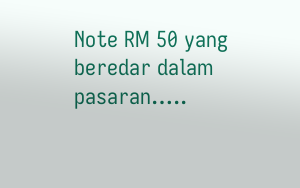Note RM 50 yang beredar dalam pasaran…..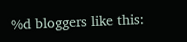%d bloggers like this: